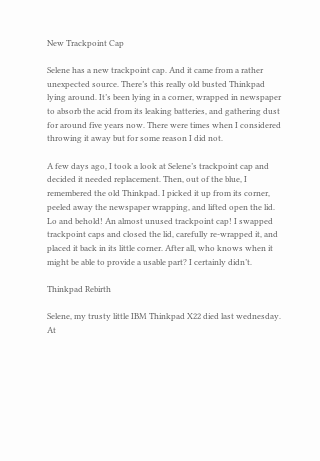New Trackpoint Cap

Selene has a new trackpoint cap. And it came from a rather unexpected source. There’s this really old busted Thinkpad lying around. It’s been lying in a corner, wrapped in newspaper to absorb the acid from its leaking batteries, and gathering dust for around five years now. There were times when I considered throwing it away but for some reason I did not.

A few days ago, I took a look at Selene’s trackpoint cap and decided it needed replacement. Then, out of the blue, I remembered the old Thinkpad. I picked it up from its corner, peeled away the newspaper wrapping, and lifted open the lid. Lo and behold! An almost unused trackpoint cap! I swapped trackpoint caps and closed the lid, carefully re-wrapped it, and placed it back in its little corner. After all, who knows when it might be able to provide a usable part? I certainly didn’t.

Thinkpad Rebirth

Selene, my trusty little IBM Thinkpad X22 died last wednesday. At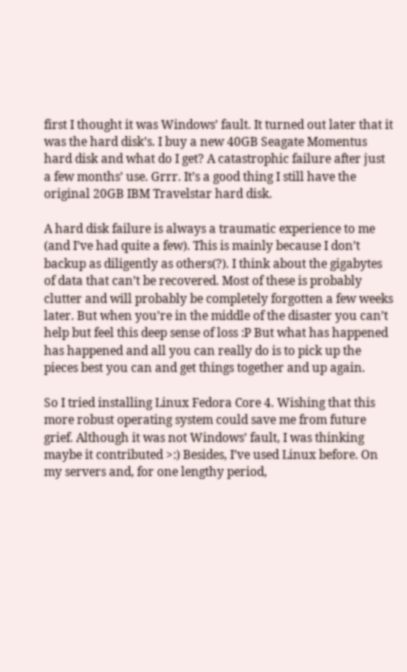first I thought it was Windows’ fault. It turned out later that it was the hard disk’s. I buy a new 40GB Seagate Momentus hard disk and what do I get? A catastrophic failure after just a few months’ use. Grrr. It’s a good thing I still have the original 20GB IBM Travelstar hard disk.

A hard disk failure is always a traumatic experience to me (and I’ve had quite a few). This is mainly because I don’t backup as diligently as others(?). I think about the gigabytes of data that can’t be recovered. Most of these is probably clutter and will probably be completely forgotten a few weeks later. But when you’re in the middle of the disaster you can’t help but feel this deep sense of loss :P But what has happened has happened and all you can really do is to pick up the pieces best you can and get things together and up again.

So I tried installing Linux Fedora Core 4. Wishing that this more robust operating system could save me from future grief. Although it was not Windows’ fault, I was thinking maybe it contributed >:) Besides, I’ve used Linux before. On my servers and, for one lengthy period,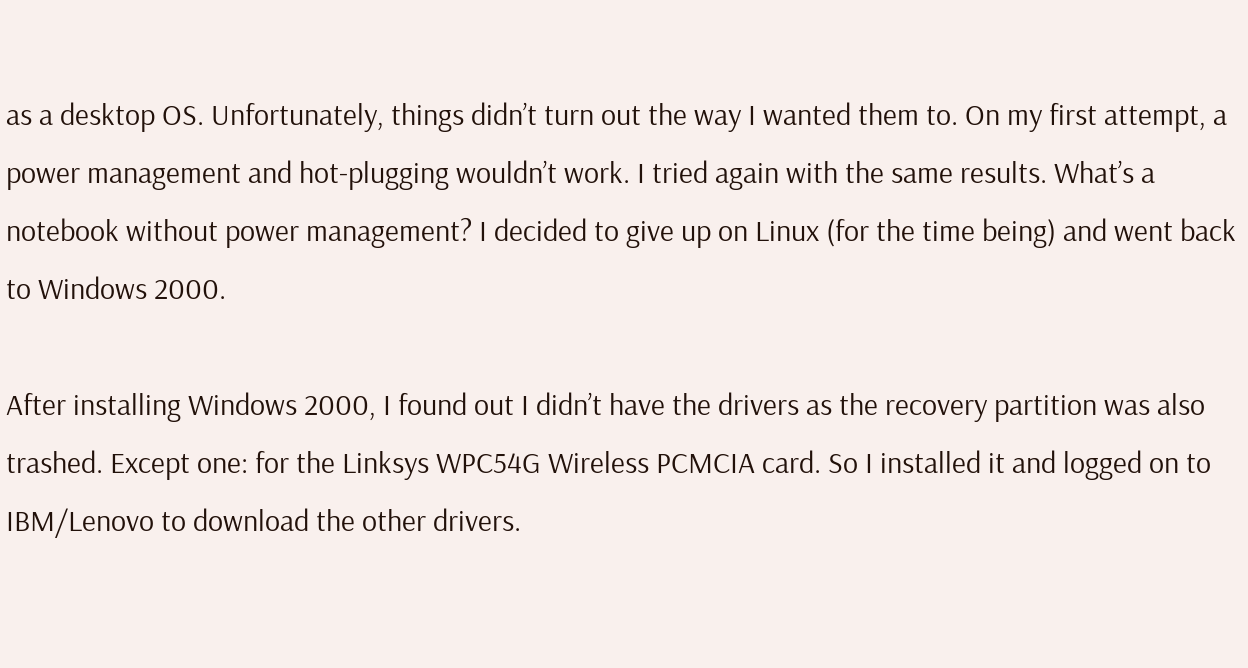as a desktop OS. Unfortunately, things didn’t turn out the way I wanted them to. On my first attempt, a power management and hot-plugging wouldn’t work. I tried again with the same results. What’s a notebook without power management? I decided to give up on Linux (for the time being) and went back to Windows 2000.

After installing Windows 2000, I found out I didn’t have the drivers as the recovery partition was also trashed. Except one: for the Linksys WPC54G Wireless PCMCIA card. So I installed it and logged on to IBM/Lenovo to download the other drivers.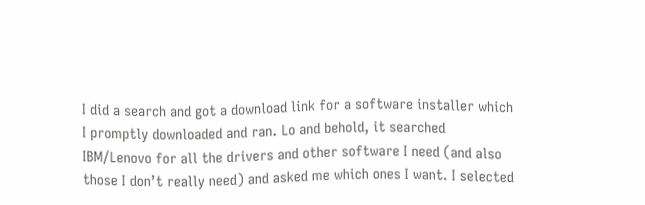I did a search and got a download link for a software installer which I promptly downloaded and ran. Lo and behold, it searched IBM/Lenovo for all the drivers and other software I need (and also those I don’t really need) and asked me which ones I want. I selected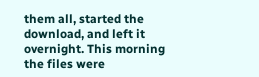them all, started the download, and left it overnight. This morning the files were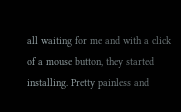all waiting for me and with a click of a mouse button, they started installing. Pretty painless and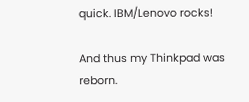quick. IBM/Lenovo rocks!

And thus my Thinkpad was reborn.